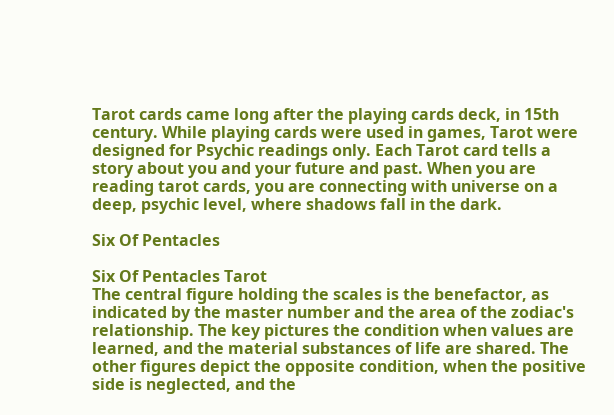Tarot cards came long after the playing cards deck, in 15th century. While playing cards were used in games, Tarot were designed for Psychic readings only. Each Tarot card tells a story about you and your future and past. When you are reading tarot cards, you are connecting with universe on a deep, psychic level, where shadows fall in the dark.

Six Of Pentacles

Six Of Pentacles Tarot
The central figure holding the scales is the benefactor, as indicated by the master number and the area of the zodiac's relationship. The key pictures the condition when values are learned, and the material substances of life are shared. The other figures depict the opposite condition, when the positive side is neglected, and the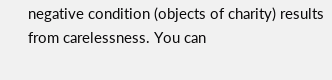negative condition (objects of charity) results from carelessness. You can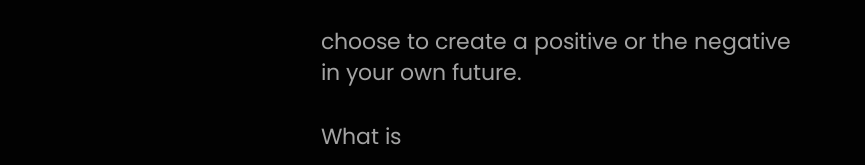choose to create a positive or the negative in your own future.

What is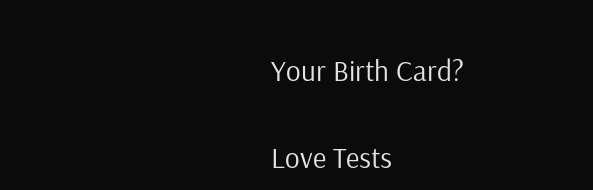Your Birth Card?

Love Tests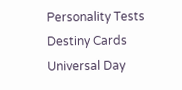Personality Tests
Destiny Cards
Universal Day